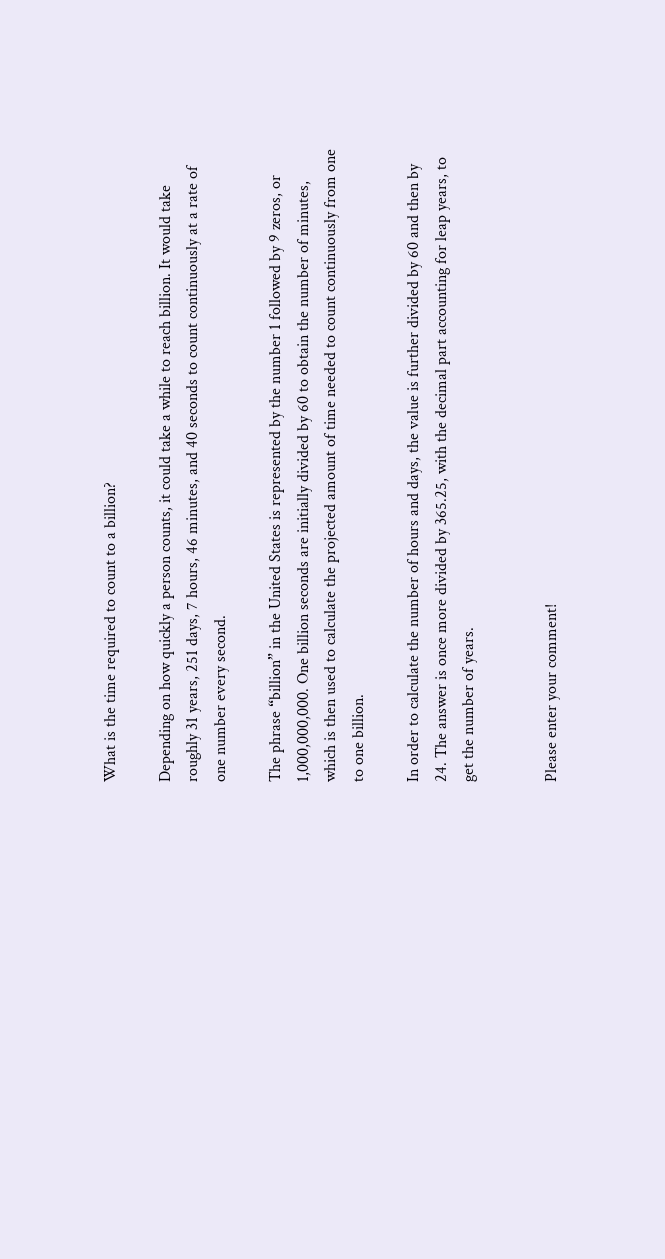What is the time required to count to a billion?

Depending on how quickly a person counts, it could take a while to reach billion. It would take roughly 31 years, 251 days, 7 hours, 46 minutes, and 40 seconds to count continuously at a rate of one number every second.

The phrase “billion” in the United States is represented by the number 1 followed by 9 zeros, or 1,000,000,000. One billion seconds are initially divided by 60 to obtain the number of minutes, which is then used to calculate the projected amount of time needed to count continuously from one to one billion.

In order to calculate the number of hours and days, the value is further divided by 60 and then by 24. The answer is once more divided by 365.25, with the decimal part accounting for leap years, to get the number of years.


Please enter your comment!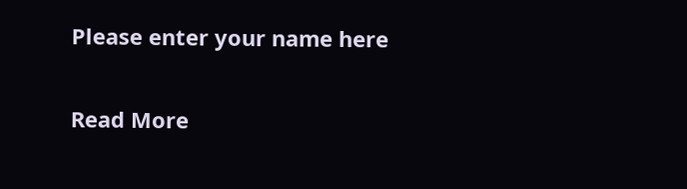Please enter your name here

Read More